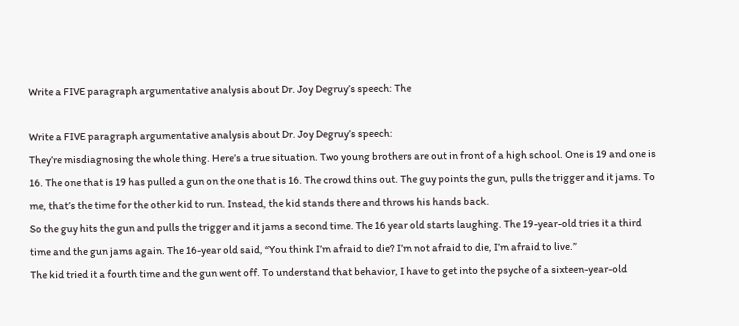Write a FIVE paragraph argumentative analysis about Dr. Joy Degruy’s speech: The

Write a FIVE paragraph argumentative analysis about Dr. Joy Degruy’s speech:
They’re misdiagnosing the whole thing. Here’s a true situation. Two young brothers are out in front of a high school. One is 19 and one is 16. The one that is 19 has pulled a gun on the one that is 16. The crowd thins out. The guy points the gun, pulls the trigger and it jams. To me, that’s the time for the other kid to run. Instead, the kid stands there and throws his hands back.
So the guy hits the gun and pulls the trigger and it jams a second time. The 16 year old starts laughing. The 19-year-old tries it a third time and the gun jams again. The 16-year old said, “You think I’m afraid to die? I’m not afraid to die, I’m afraid to live.”
The kid tried it a fourth time and the gun went off. To understand that behavior, I have to get into the psyche of a sixteen-year-old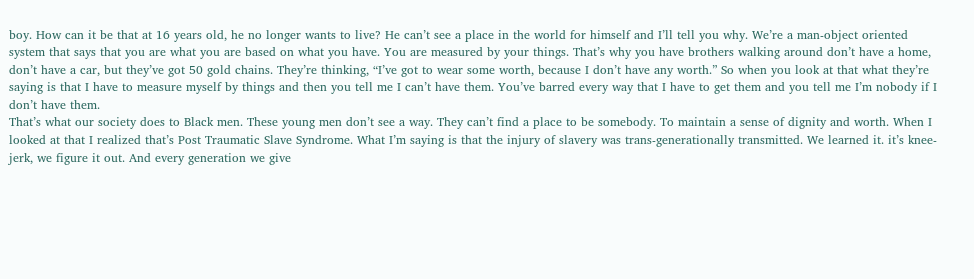boy. How can it be that at 16 years old, he no longer wants to live? He can’t see a place in the world for himself and I’ll tell you why. We’re a man-object oriented system that says that you are what you are based on what you have. You are measured by your things. That’s why you have brothers walking around don’t have a home, don’t have a car, but they’ve got 50 gold chains. They’re thinking, “I’ve got to wear some worth, because I don’t have any worth.” So when you look at that what they’re saying is that I have to measure myself by things and then you tell me I can’t have them. You’ve barred every way that I have to get them and you tell me I’m nobody if I don’t have them.
That’s what our society does to Black men. These young men don’t see a way. They can’t find a place to be somebody. To maintain a sense of dignity and worth. When I looked at that I realized that’s Post Traumatic Slave Syndrome. What I’m saying is that the injury of slavery was trans-generationally transmitted. We learned it. it’s knee-jerk, we figure it out. And every generation we give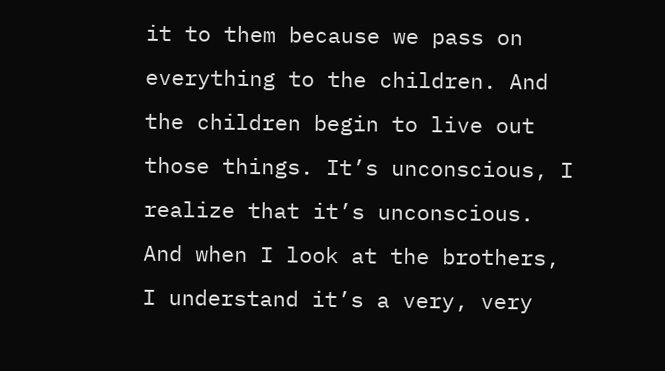it to them because we pass on everything to the children. And the children begin to live out those things. It’s unconscious, I realize that it’s unconscious. And when I look at the brothers, I understand it’s a very, very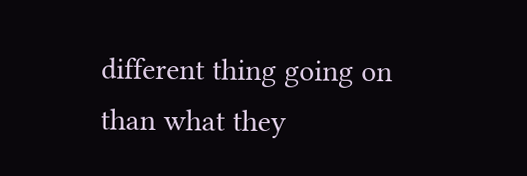different thing going on than what they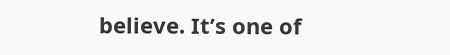believe. It’s one of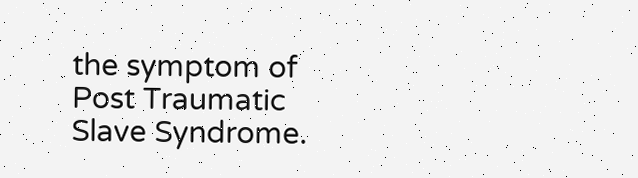the symptom of Post Traumatic Slave Syndrome.